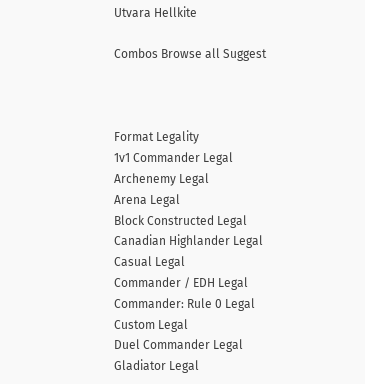Utvara Hellkite

Combos Browse all Suggest



Format Legality
1v1 Commander Legal
Archenemy Legal
Arena Legal
Block Constructed Legal
Canadian Highlander Legal
Casual Legal
Commander / EDH Legal
Commander: Rule 0 Legal
Custom Legal
Duel Commander Legal
Gladiator Legal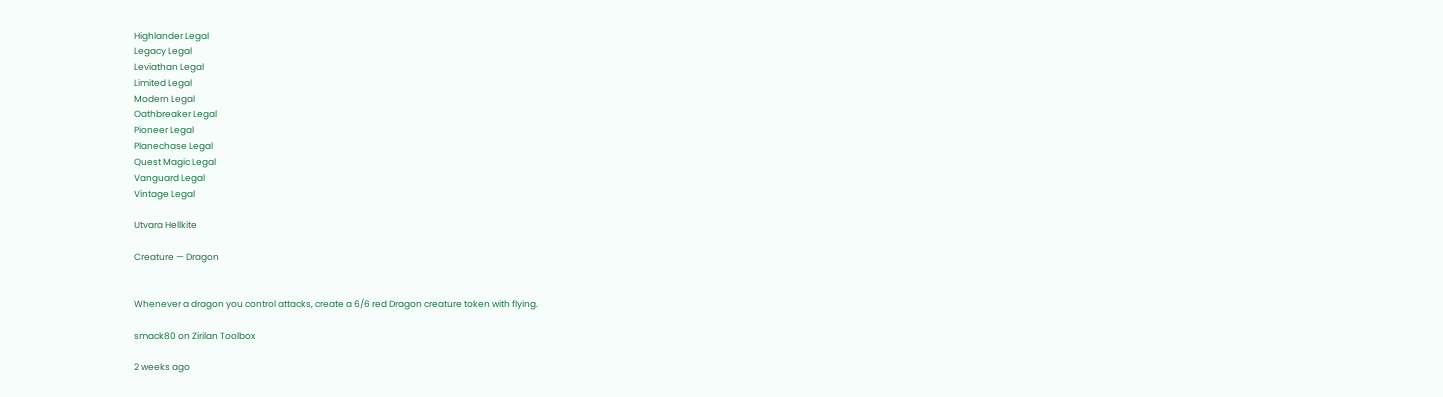Highlander Legal
Legacy Legal
Leviathan Legal
Limited Legal
Modern Legal
Oathbreaker Legal
Pioneer Legal
Planechase Legal
Quest Magic Legal
Vanguard Legal
Vintage Legal

Utvara Hellkite

Creature — Dragon


Whenever a dragon you control attacks, create a 6/6 red Dragon creature token with flying.

smack80 on Zirilan Toolbox

2 weeks ago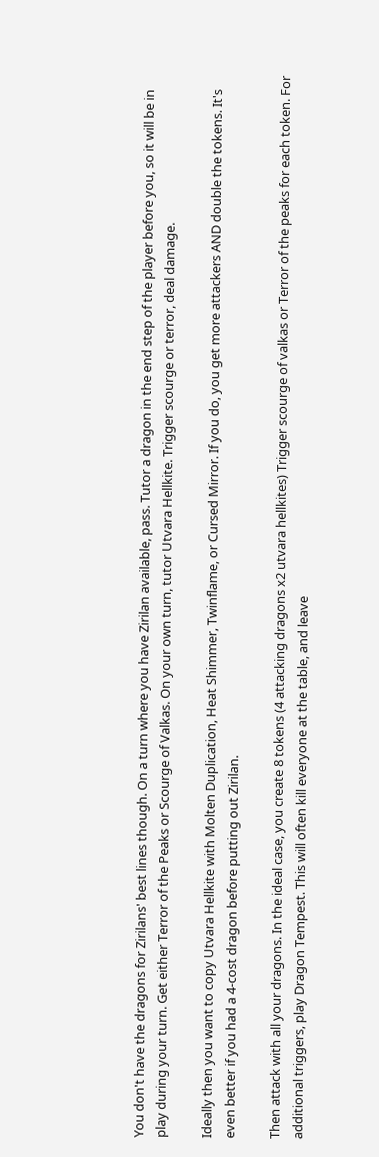You don't have the dragons for Zirilans' best lines though. On a turn where you have Zirilan available, pass. Tutor a dragon in the end step of the player before you, so it will be in play during your turn. Get either Terror of the Peaks or Scourge of Valkas. On your own turn, tutor Utvara Hellkite. Trigger scourge or terror, deal damage.

Ideally then you want to copy Utvara Hellkite with Molten Duplication, Heat Shimmer, Twinflame, or Cursed Mirror. If you do, you get more attackers AND double the tokens. It's even better if you had a 4-cost dragon before putting out Zirilan.

Then attack with all your dragons. In the ideal case, you create 8 tokens (4 attacking dragons x2 utvara hellkites) Trigger scourge of valkas or Terror of the peaks for each token. For additional triggers, play Dragon Tempest. This will often kill everyone at the table, and leave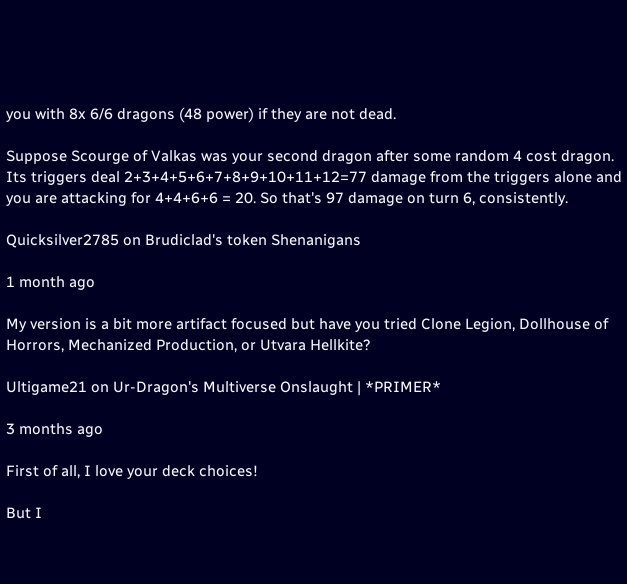you with 8x 6/6 dragons (48 power) if they are not dead.

Suppose Scourge of Valkas was your second dragon after some random 4 cost dragon. Its triggers deal 2+3+4+5+6+7+8+9+10+11+12=77 damage from the triggers alone and you are attacking for 4+4+6+6 = 20. So that's 97 damage on turn 6, consistently.

Quicksilver2785 on Brudiclad's token Shenanigans

1 month ago

My version is a bit more artifact focused but have you tried Clone Legion, Dollhouse of Horrors, Mechanized Production, or Utvara Hellkite?

Ultigame21 on Ur-Dragon's Multiverse Onslaught | *PRIMER*

3 months ago

First of all, I love your deck choices!

But I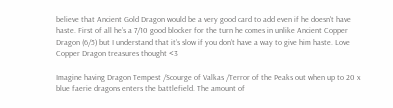believe that Ancient Gold Dragon would be a very good card to add even if he doesn't have haste. First of all he’s a 7/10 good blocker for the turn he comes in unlike Ancient Copper Dragon (6/5) but I understand that it’s slow if you don’t have a way to give him haste. Love Copper Dragon treasures thought <3

Imagine having Dragon Tempest /Scourge of Valkas /Terror of the Peaks out when up to 20 x blue faerie dragons enters the battlefield. The amount of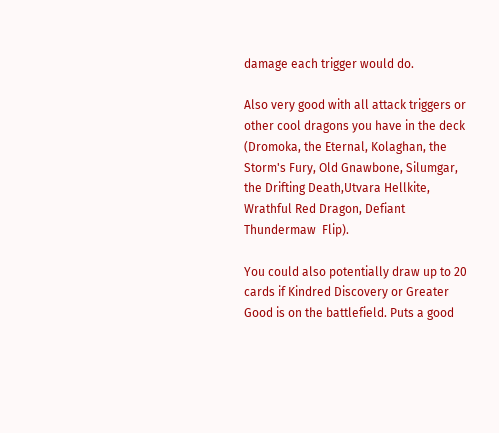damage each trigger would do.

Also very good with all attack triggers or other cool dragons you have in the deck (Dromoka, the Eternal, Kolaghan, the Storm's Fury, Old Gnawbone, Silumgar, the Drifting Death,Utvara Hellkite, Wrathful Red Dragon, Defiant Thundermaw  Flip).

You could also potentially draw up to 20 cards if Kindred Discovery or Greater Good is on the battlefield. Puts a good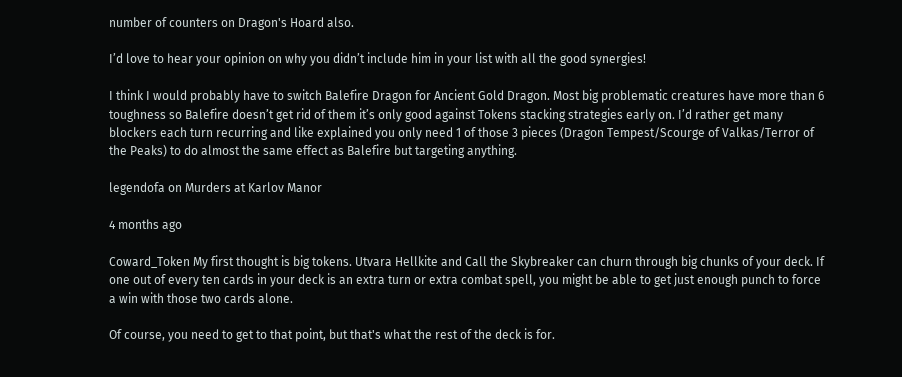number of counters on Dragon's Hoard also.

I’d love to hear your opinion on why you didn’t include him in your list with all the good synergies!

I think I would probably have to switch Balefire Dragon for Ancient Gold Dragon. Most big problematic creatures have more than 6 toughness so Balefire doesn’t get rid of them it’s only good against Tokens stacking strategies early on. I’d rather get many blockers each turn recurring and like explained you only need 1 of those 3 pieces (Dragon Tempest/Scourge of Valkas/Terror of the Peaks) to do almost the same effect as Balefire but targeting anything.

legendofa on Murders at Karlov Manor

4 months ago

Coward_Token My first thought is big tokens. Utvara Hellkite and Call the Skybreaker can churn through big chunks of your deck. If one out of every ten cards in your deck is an extra turn or extra combat spell, you might be able to get just enough punch to force a win with those two cards alone.

Of course, you need to get to that point, but that's what the rest of the deck is for.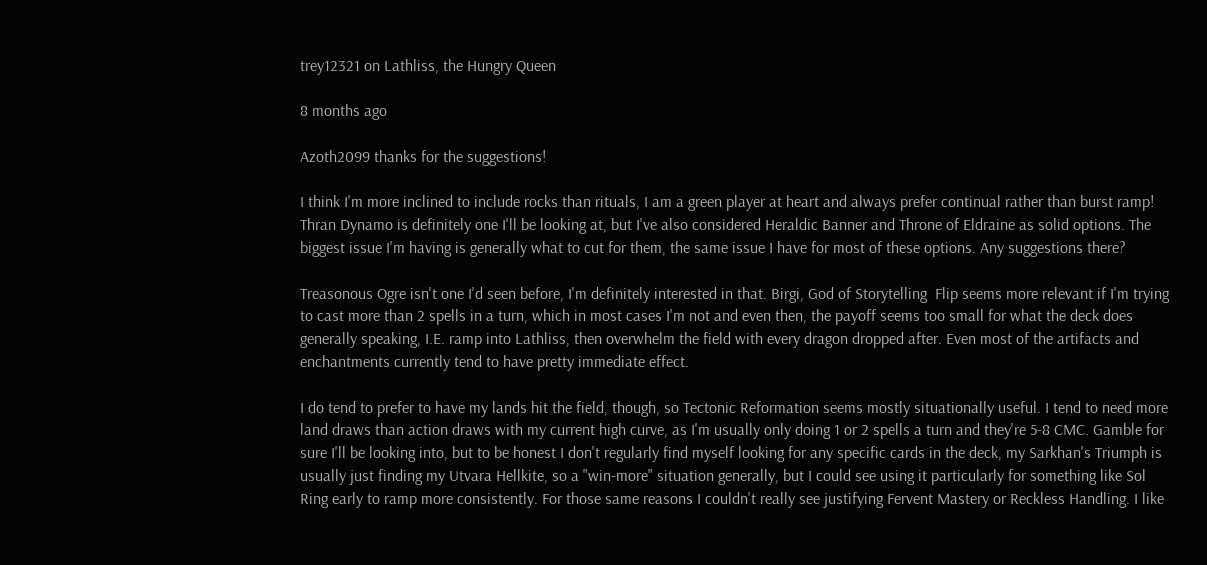trey12321 on Lathliss, the Hungry Queen

8 months ago

Azoth2099 thanks for the suggestions!

I think I'm more inclined to include rocks than rituals, I am a green player at heart and always prefer continual rather than burst ramp! Thran Dynamo is definitely one I'll be looking at, but I've also considered Heraldic Banner and Throne of Eldraine as solid options. The biggest issue I'm having is generally what to cut for them, the same issue I have for most of these options. Any suggestions there?

Treasonous Ogre isn't one I'd seen before, I'm definitely interested in that. Birgi, God of Storytelling  Flip seems more relevant if I'm trying to cast more than 2 spells in a turn, which in most cases I'm not and even then, the payoff seems too small for what the deck does generally speaking, I.E. ramp into Lathliss, then overwhelm the field with every dragon dropped after. Even most of the artifacts and enchantments currently tend to have pretty immediate effect.

I do tend to prefer to have my lands hit the field, though, so Tectonic Reformation seems mostly situationally useful. I tend to need more land draws than action draws with my current high curve, as I'm usually only doing 1 or 2 spells a turn and they're 5-8 CMC. Gamble for sure I'll be looking into, but to be honest I don't regularly find myself looking for any specific cards in the deck, my Sarkhan's Triumph is usually just finding my Utvara Hellkite, so a "win-more" situation generally, but I could see using it particularly for something like Sol Ring early to ramp more consistently. For those same reasons I couldn't really see justifying Fervent Mastery or Reckless Handling. I like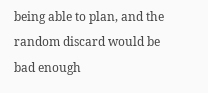being able to plan, and the random discard would be bad enough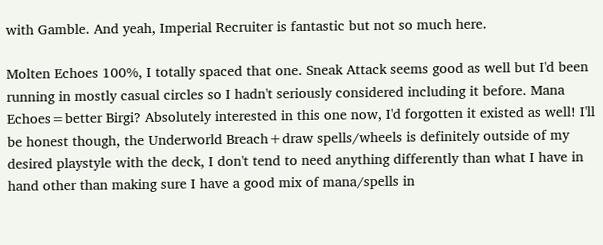with Gamble. And yeah, Imperial Recruiter is fantastic but not so much here.

Molten Echoes 100%, I totally spaced that one. Sneak Attack seems good as well but I'd been running in mostly casual circles so I hadn't seriously considered including it before. Mana Echoes=better Birgi? Absolutely interested in this one now, I'd forgotten it existed as well! I'll be honest though, the Underworld Breach+draw spells/wheels is definitely outside of my desired playstyle with the deck, I don't tend to need anything differently than what I have in hand other than making sure I have a good mix of mana/spells in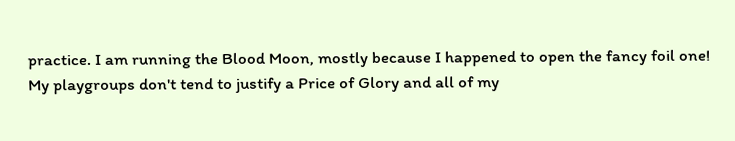practice. I am running the Blood Moon, mostly because I happened to open the fancy foil one! My playgroups don't tend to justify a Price of Glory and all of my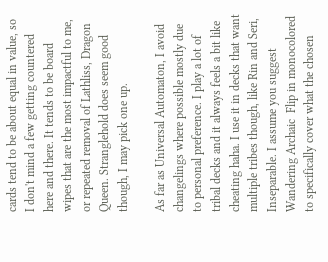cards tend to be about equal in value, so I don't mind a few getting countered here and there. It tends to be board wipes that are the most impactful to me, or repeated removal of Lathliss, Dragon Queen. Stranglehold does seem good though, I may pick one up.

As far as Universal Automaton, I avoid changelings where possible mostly due to personal preference. I play a lot of tribal decks and it always feels a bit like cheating haha. I use it in decks that want multiple tribes though, like Rin and Seri, Inseparable. I assume you suggest Wandering Archaic  Flip in monocolored to specifically cover what the chosen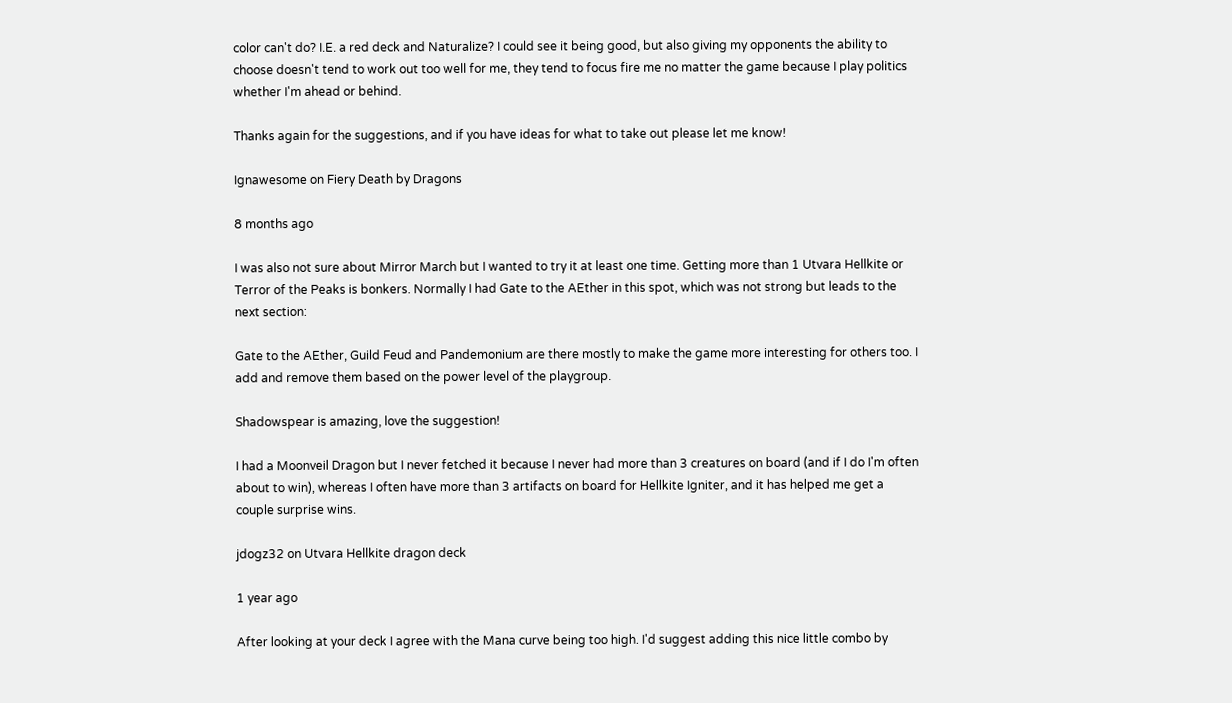color can't do? I.E. a red deck and Naturalize? I could see it being good, but also giving my opponents the ability to choose doesn't tend to work out too well for me, they tend to focus fire me no matter the game because I play politics whether I'm ahead or behind.

Thanks again for the suggestions, and if you have ideas for what to take out please let me know!

Ignawesome on Fiery Death by Dragons

8 months ago

I was also not sure about Mirror March but I wanted to try it at least one time. Getting more than 1 Utvara Hellkite or Terror of the Peaks is bonkers. Normally I had Gate to the AEther in this spot, which was not strong but leads to the next section:

Gate to the AEther, Guild Feud and Pandemonium are there mostly to make the game more interesting for others too. I add and remove them based on the power level of the playgroup.

Shadowspear is amazing, love the suggestion!

I had a Moonveil Dragon but I never fetched it because I never had more than 3 creatures on board (and if I do I'm often about to win), whereas I often have more than 3 artifacts on board for Hellkite Igniter, and it has helped me get a couple surprise wins.

jdogz32 on Utvara Hellkite dragon deck

1 year ago

After looking at your deck I agree with the Mana curve being too high. I'd suggest adding this nice little combo by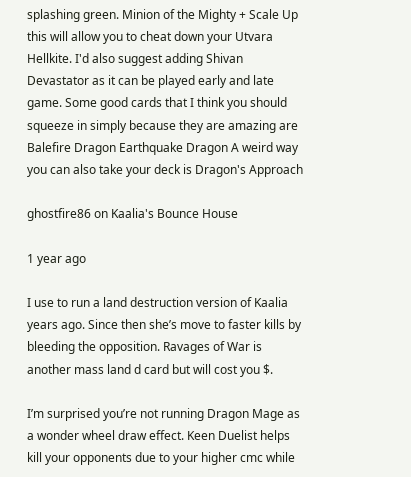splashing green. Minion of the Mighty + Scale Up this will allow you to cheat down your Utvara Hellkite. I'd also suggest adding Shivan Devastator as it can be played early and late game. Some good cards that I think you should squeeze in simply because they are amazing are Balefire Dragon Earthquake Dragon A weird way you can also take your deck is Dragon's Approach

ghostfire86 on Kaalia's Bounce House

1 year ago

I use to run a land destruction version of Kaalia years ago. Since then she’s move to faster kills by bleeding the opposition. Ravages of War is another mass land d card but will cost you $.

I’m surprised you’re not running Dragon Mage as a wonder wheel draw effect. Keen Duelist helps kill your opponents due to your higher cmc while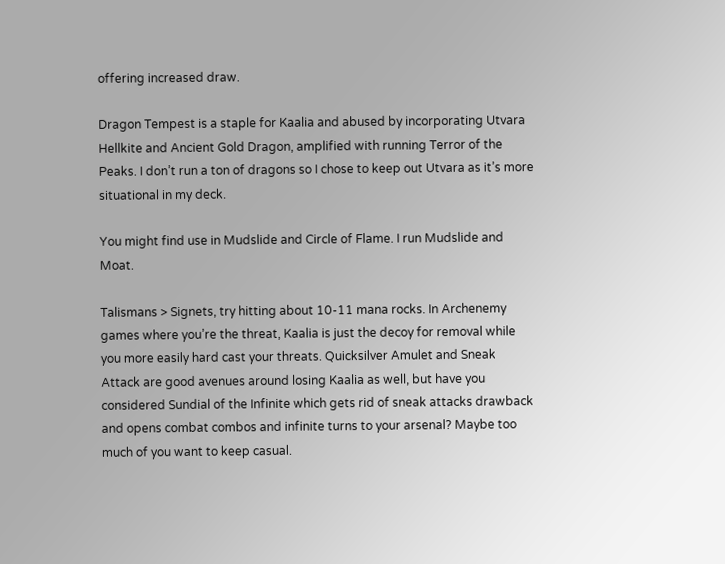offering increased draw.

Dragon Tempest is a staple for Kaalia and abused by incorporating Utvara Hellkite and Ancient Gold Dragon, amplified with running Terror of the Peaks. I don’t run a ton of dragons so I chose to keep out Utvara as it’s more situational in my deck.

You might find use in Mudslide and Circle of Flame. I run Mudslide and Moat.

Talismans > Signets, try hitting about 10-11 mana rocks. In Archenemy games where you’re the threat, Kaalia is just the decoy for removal while you more easily hard cast your threats. Quicksilver Amulet and Sneak Attack are good avenues around losing Kaalia as well, but have you considered Sundial of the Infinite which gets rid of sneak attacks drawback and opens combat combos and infinite turns to your arsenal? Maybe too much of you want to keep casual.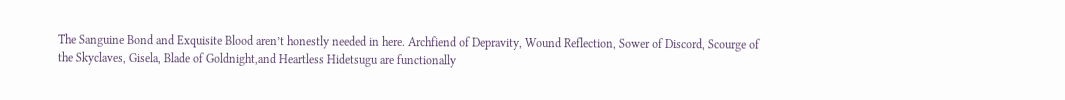The Sanguine Bond and Exquisite Blood aren’t honestly needed in here. Archfiend of Depravity, Wound Reflection, Sower of Discord, Scourge of the Skyclaves, Gisela, Blade of Goldnight,and Heartless Hidetsugu are functionally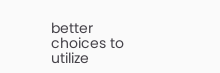better choices to utilize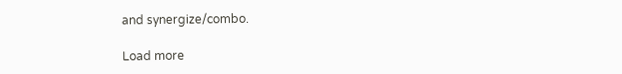and synergize/combo.

Load more